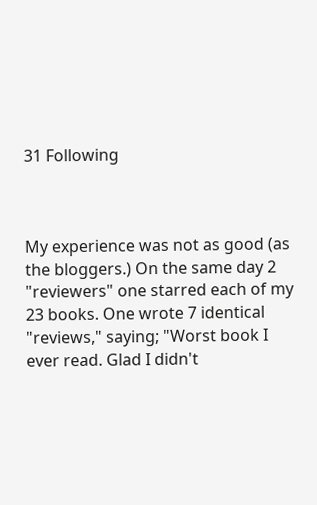31 Following



My experience was not as good (as the bloggers.) On the same day 2 "reviewers" one starred each of my 23 books. One wrote 7 identical "reviews," saying; "Worst book I ever read. Glad I didn't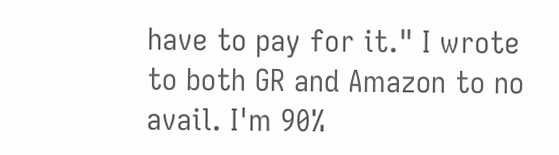have to pay for it." I wrote to both GR and Amazon to no avail. I'm 90%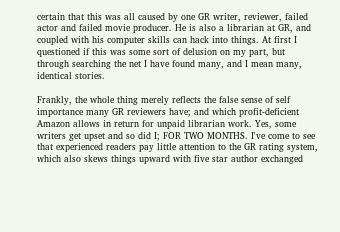certain that this was all caused by one GR writer, reviewer, failed actor and failed movie producer. He is also a librarian at GR, and coupled with his computer skills can hack into things. At first I questioned if this was some sort of delusion on my part, but through searching the net I have found many, and I mean many, identical stories.

Frankly, the whole thing merely reflects the false sense of self importance many GR reviewers have; and which profit-deficient Amazon allows in return for unpaid librarian work. Yes, some writers get upset and so did I; FOR TWO MONTHS. I've come to see that experienced readers pay little attention to the GR rating system, which also skews things upward with five star author exchanged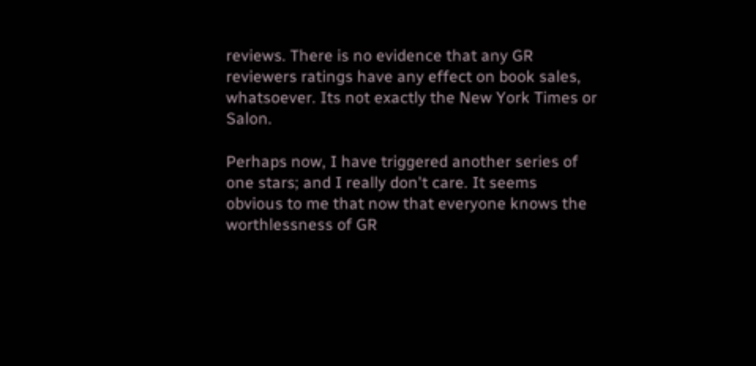reviews. There is no evidence that any GR reviewers ratings have any effect on book sales, whatsoever. Its not exactly the New York Times or Salon.

Perhaps now, I have triggered another series of one stars; and I really don't care. It seems obvious to me that now that everyone knows the worthlessness of GR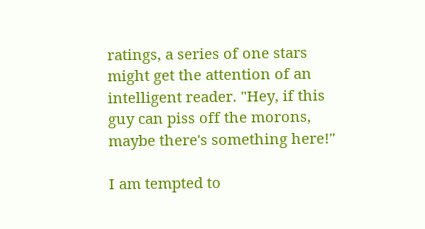ratings, a series of one stars might get the attention of an intelligent reader. "Hey, if this guy can piss off the morons, maybe there's something here!"

I am tempted to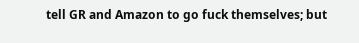tell GR and Amazon to go fuck themselves; but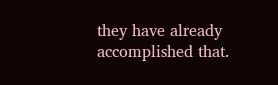they have already accomplished that.